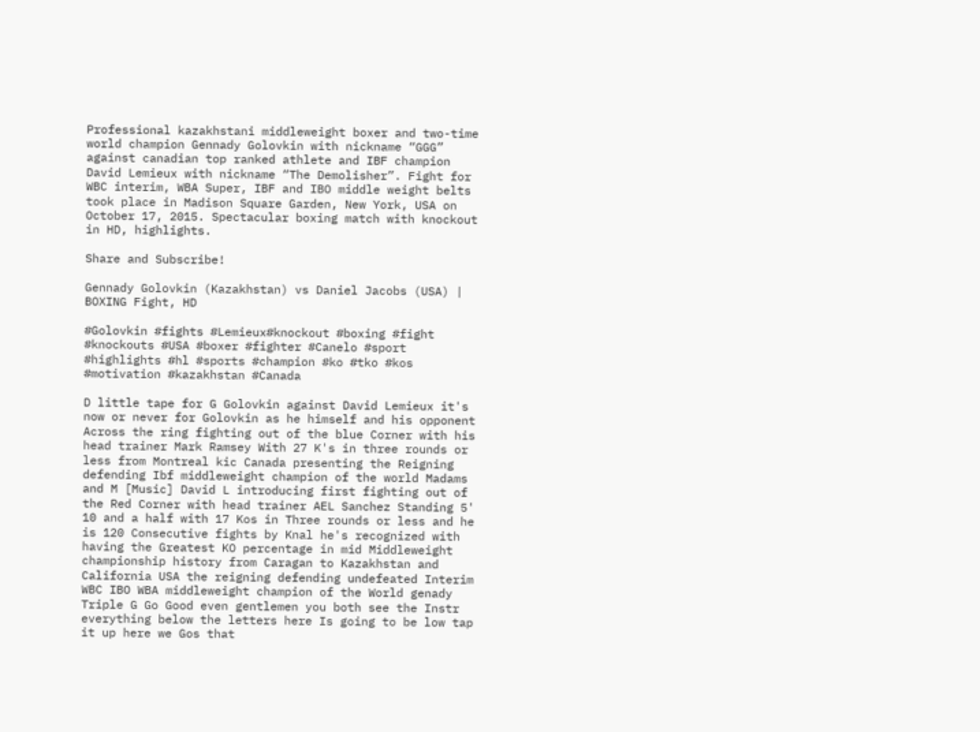Professional kazakhstani middleweight boxer and two-time world champion Gennady Golovkin with nickname “GGG” against canadian top ranked athlete and IBF champion David Lemieux with nickname “The Demolisher”. Fight for WBC interim, WBA Super, IBF and IBO middle weight belts took place in Madison Square Garden, New York, USA on October 17, 2015. Spectacular boxing match with knockout in HD, highlights.

Share and Subscribe!

Gennady Golovkin (Kazakhstan) vs Daniel Jacobs (USA) | BOXING Fight, HD

#Golovkin #fights #Lemieux#knockout #boxing #fight #knockouts #USA #boxer #fighter #Canelo #sport #highlights #hl #sports #champion #ko #tko #kos #motivation #kazakhstan #Canada

D little tape for G Golovkin against David Lemieux it's now or never for Golovkin as he himself and his opponent Across the ring fighting out of the blue Corner with his head trainer Mark Ramsey With 27 K's in three rounds or less from Montreal kic Canada presenting the Reigning defending Ibf middleweight champion of the world Madams and M [Music] David L introducing first fighting out of the Red Corner with head trainer AEL Sanchez Standing 5' 10 and a half with 17 Kos in Three rounds or less and he is 120 Consecutive fights by Knal he's recognized with having the Greatest KO percentage in mid Middleweight championship history from Caragan to Kazakhstan and California USA the reigning defending undefeated Interim WBC IBO WBA middleweight champion of the World genady Triple G Go Good even gentlemen you both see the Instr everything below the letters here Is going to be low tap it up here we Gos that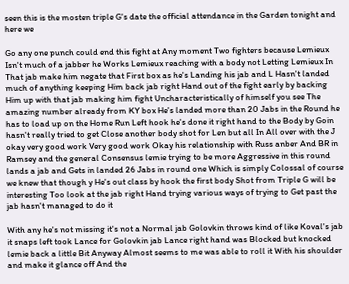seen this is the mosten triple G's date the official attendance in the Garden tonight and here we

Go any one punch could end this fight at Any moment Two fighters because Lemieux Isn't much of a jabber he Works Lemieux reaching with a body not Letting Lemieux In That jab make him negate that First box as he's Landing his jab and L Hasn't landed much of anything keeping Him back jab right Hand out of the fight early by backing Him up with that jab making him fight Uncharacteristically of himself you see The amazing number already from KY box He's landed more than 20 Jabs in the Round he has to load up on the Home Run Left hook he's done it right hand to the Body by Goin hasn't really tried to get Close another body shot for Len but all In All over with the J okay very good work Very good work Okay his relationship with Russ anber And BR in Ramsey and the general Consensus lemie trying to be more Aggressive in this round lands a jab and Gets in landed 26 Jabs in round one Which is simply Colossal of course we knew that though y He's out class by hook the first body Shot from Triple G will be interesting Too look at the jab right Hand trying various ways of trying to Get past the jab hasn't managed to do it

With any he's not missing it's not a Normal jab Golovkin throws kind of like Koval's jab it snaps left took Lance for Golovkin jab Lance right hand was Blocked but knocked lemie back a little Bit Anyway Almost seems to me was able to roll it With his shoulder and make it glance off And the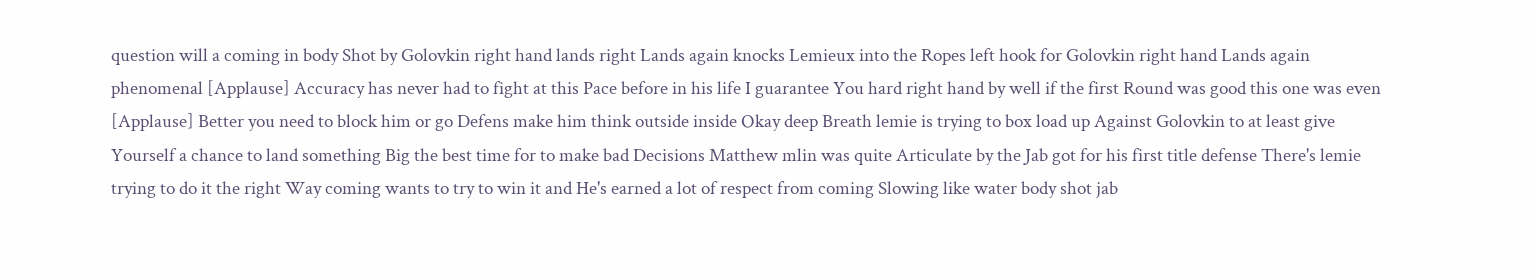question will a coming in body Shot by Golovkin right hand lands right Lands again knocks Lemieux into the Ropes left hook for Golovkin right hand Lands again phenomenal [Applause] Accuracy has never had to fight at this Pace before in his life I guarantee You hard right hand by well if the first Round was good this one was even [Applause] Better you need to block him or go Defens make him think outside inside Okay deep Breath lemie is trying to box load up Against Golovkin to at least give Yourself a chance to land something Big the best time for to make bad Decisions Matthew mlin was quite Articulate by the Jab got for his first title defense There's lemie trying to do it the right Way coming wants to try to win it and He's earned a lot of respect from coming Slowing like water body shot jab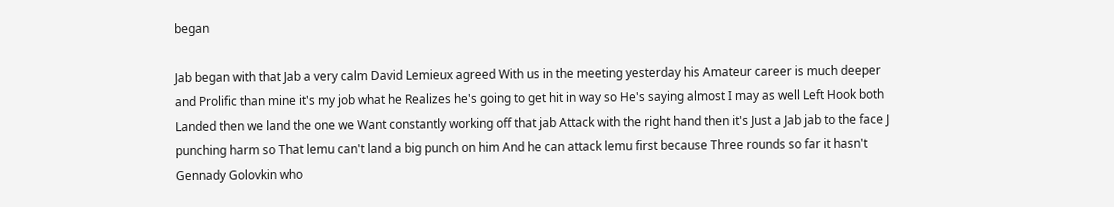began

Jab began with that Jab a very calm David Lemieux agreed With us in the meeting yesterday his Amateur career is much deeper and Prolific than mine it's my job what he Realizes he's going to get hit in way so He's saying almost I may as well Left Hook both Landed then we land the one we Want constantly working off that jab Attack with the right hand then it's Just a Jab jab to the face J punching harm so That lemu can't land a big punch on him And he can attack lemu first because Three rounds so far it hasn't Gennady Golovkin who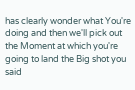has clearly wonder what You're doing and then we'll pick out the Moment at which you're going to land the Big shot you said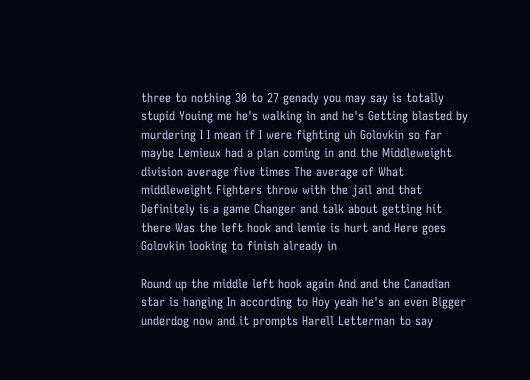three to nothing 30 to 27 genady you may say is totally stupid Youing me he's walking in and he's Getting blasted by murdering I I mean if I were fighting uh Golovkin so far maybe Lemieux had a plan coming in and the Middleweight division average five times The average of What middleweight Fighters throw with the jail and that Definitely is a game Changer and talk about getting hit there Was the left hook and lemie is hurt and Here goes Golovkin looking to finish already in

Round up the middle left hook again And and the Canadian star is hanging In according to Hoy yeah he's an even Bigger underdog now and it prompts Harell Letterman to say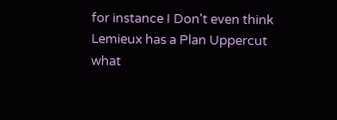for instance I Don't even think Lemieux has a Plan Uppercut what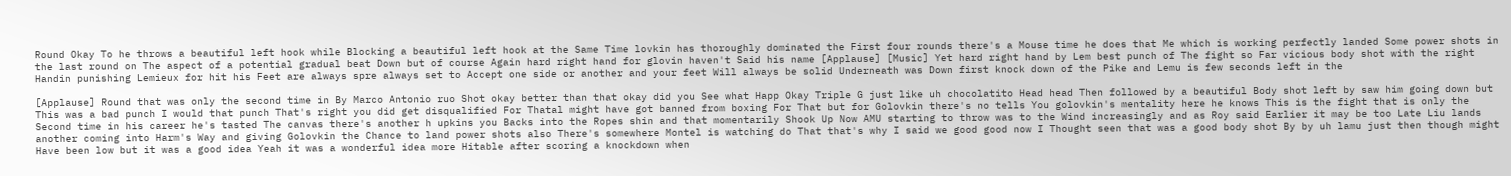Round Okay To he throws a beautiful left hook while Blocking a beautiful left hook at the Same Time lovkin has thoroughly dominated the First four rounds there's a Mouse time he does that Me which is working perfectly landed Some power shots in the last round on The aspect of a potential gradual beat Down but of course Again hard right hand for glovin haven't Said his name [Applause] [Music] Yet hard right hand by Lem best punch of The fight so Far vicious body shot with the right Handin punishing Lemieux for hit his Feet are always spre always set to Accept one side or another and your feet Will always be solid Underneath was Down first knock down of the Pike and Lemu is few seconds left in the

[Applause] Round that was only the second time in By Marco Antonio ruo Shot okay better than that okay did you See what Happ Okay Triple G just like uh chocolatito Head head Then followed by a beautiful Body shot left by saw him going down but This was a bad punch I would that punch That's right you did get disqualified For Thatal might have got banned from boxing For That but for Golovkin there's no tells You golovkin's mentality here he knows This is the fight that is only the Second time in his career he's tasted The canvas there's another h upkins you Backs into the Ropes shin and that momentarily Shook Up Now AMU starting to throw was to the Wind increasingly and as Roy said Earlier it may be too Late Liu lands another coming into Harm's Way and giving Golovkin the Chance to land power shots also There's somewhere Montel is watching do That that's why I said we good good now I Thought seen that was a good body shot By by uh lamu just then though might Have been low but it was a good idea Yeah it was a wonderful idea more Hitable after scoring a knockdown when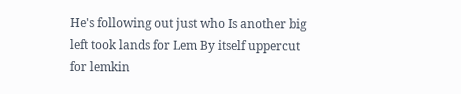He's following out just who Is another big left took lands for Lem By itself uppercut for lemkin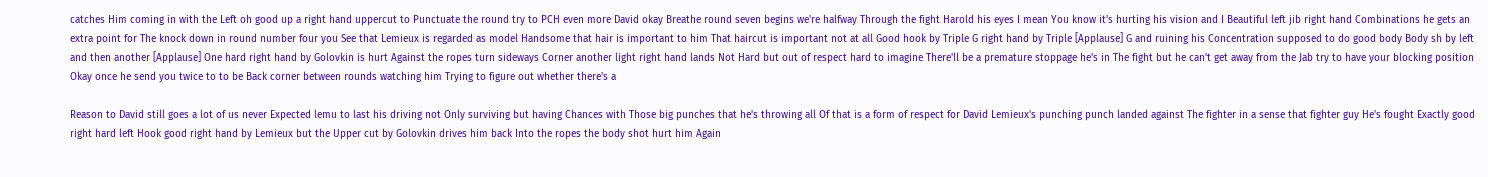catches Him coming in with the Left oh good up a right hand uppercut to Punctuate the round try to PCH even more David okay Breathe round seven begins we're halfway Through the fight Harold his eyes I mean You know it's hurting his vision and I Beautiful left jib right hand Combinations he gets an extra point for The knock down in round number four you See that Lemieux is regarded as model Handsome that hair is important to him That haircut is important not at all Good hook by Triple G right hand by Triple [Applause] G and ruining his Concentration supposed to do good body Body sh by left and then another [Applause] One hard right hand by Golovkin is hurt Against the ropes turn sideways Corner another light right hand lands Not Hard but out of respect hard to imagine There'll be a premature stoppage he's in The fight but he can't get away from the Jab try to have your blocking position Okay once he send you twice to to be Back corner between rounds watching him Trying to figure out whether there's a

Reason to David still goes a lot of us never Expected lemu to last his driving not Only surviving but having Chances with Those big punches that he's throwing all Of that is a form of respect for David Lemieux's punching punch landed against The fighter in a sense that fighter guy He's fought Exactly good right hard left Hook good right hand by Lemieux but the Upper cut by Golovkin drives him back Into the ropes the body shot hurt him Again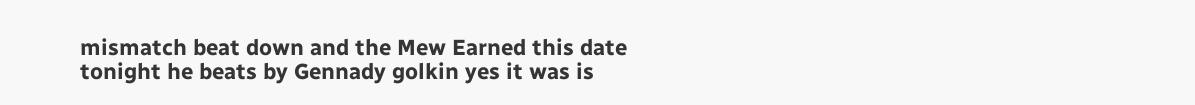mismatch beat down and the Mew Earned this date tonight he beats by Gennady golkin yes it was is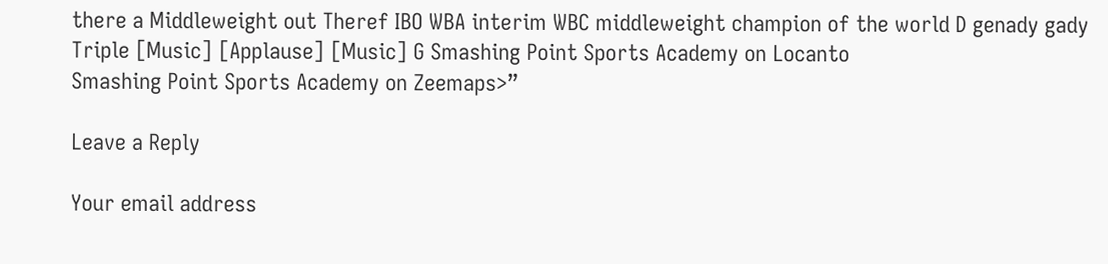there a Middleweight out Theref IBO WBA interim WBC middleweight champion of the world D genady gady Triple [Music] [Applause] [Music] G Smashing Point Sports Academy on Locanto
Smashing Point Sports Academy on Zeemaps>”

Leave a Reply

Your email address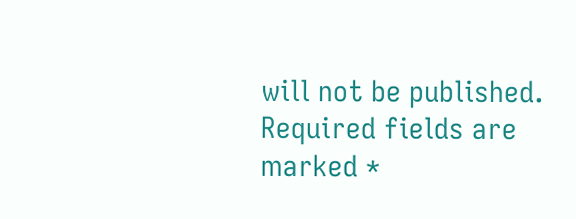will not be published. Required fields are marked *